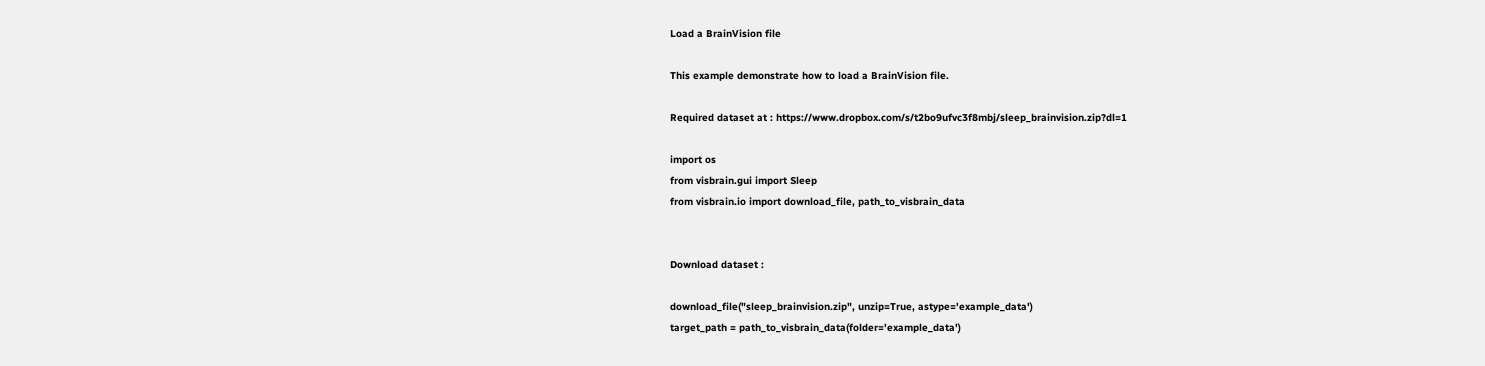Load a BrainVision file

This example demonstrate how to load a BrainVision file.

Required dataset at : https://www.dropbox.com/s/t2bo9ufvc3f8mbj/sleep_brainvision.zip?dl=1

import os
from visbrain.gui import Sleep
from visbrain.io import download_file, path_to_visbrain_data


Download dataset :

download_file("sleep_brainvision.zip", unzip=True, astype='example_data')
target_path = path_to_visbrain_data(folder='example_data')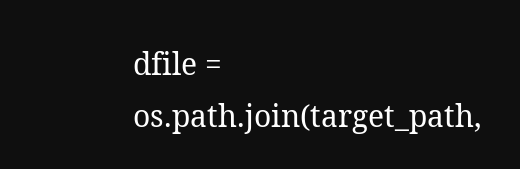dfile = os.path.join(target_path,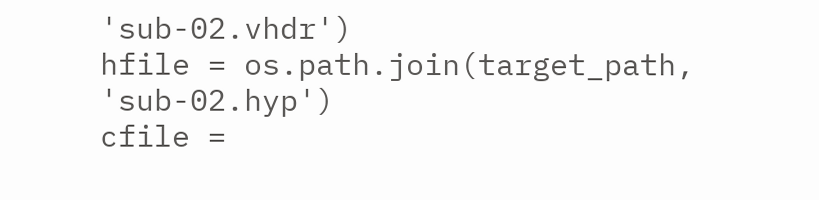'sub-02.vhdr')
hfile = os.path.join(target_path, 'sub-02.hyp')
cfile =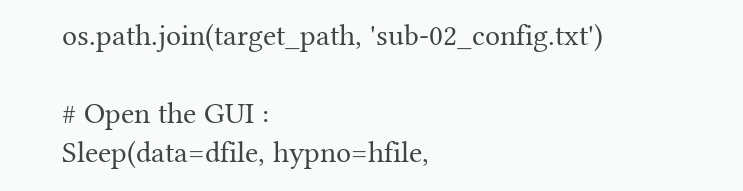os.path.join(target_path, 'sub-02_config.txt')

# Open the GUI :
Sleep(data=dfile, hypno=hfile,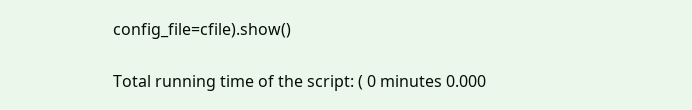config_file=cfile).show()

Total running time of the script: ( 0 minutes 0.000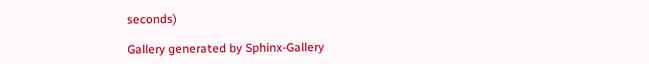seconds)

Gallery generated by Sphinx-Gallery